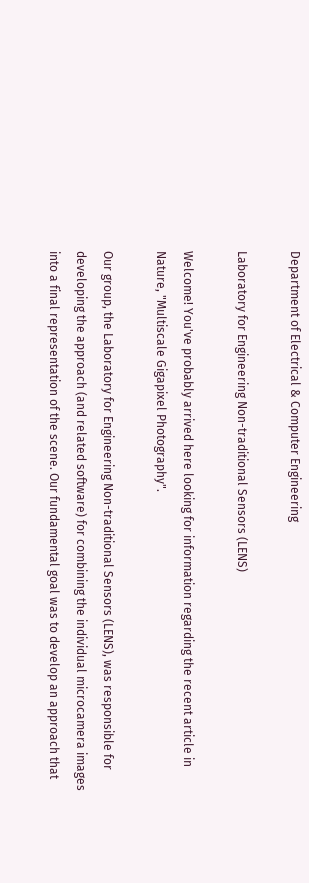Department of Electrical & Computer Engineering

Laboratory for Engineering Non-traditional Sensors (LENS)

Welcome! You've probably arrived here looking for information regarding the recent article in Nature, "Multiscale Gigapixel Photography".

Our group, the Laboratory for Engineering Non-traditional Sensors (LENS), was responsible for developing the approach (and related software) for combining the individual microcamera images into a final representation of the scene. Our fundamental goal was to develop an approach that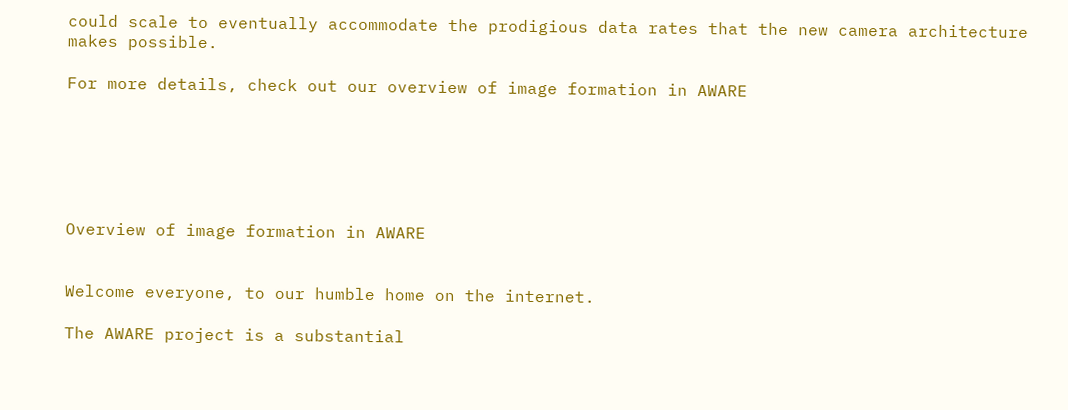could scale to eventually accommodate the prodigious data rates that the new camera architecture makes possible.

For more details, check out our overview of image formation in AWARE






Overview of image formation in AWARE


Welcome everyone, to our humble home on the internet.

The AWARE project is a substantial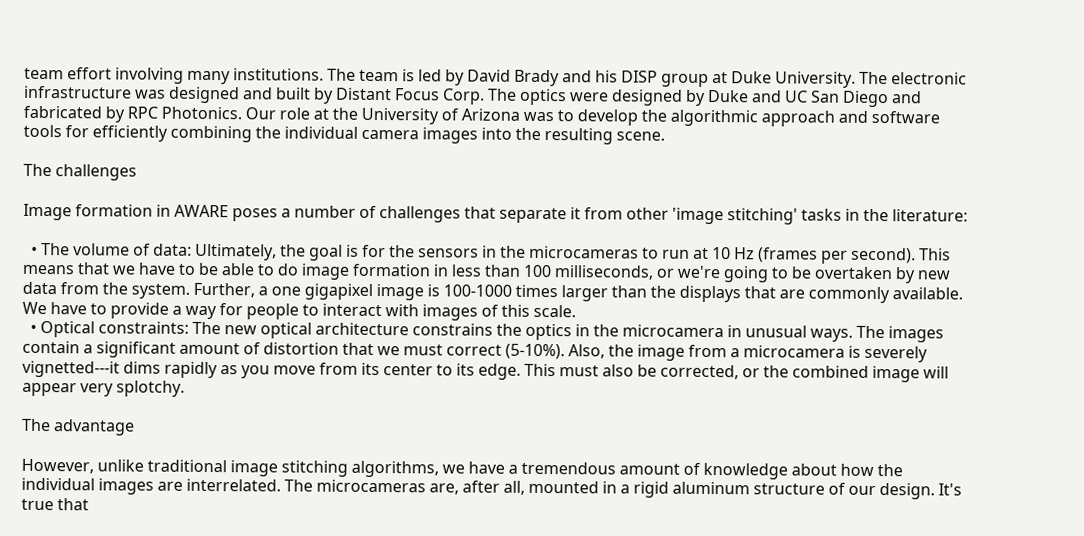team effort involving many institutions. The team is led by David Brady and his DISP group at Duke University. The electronic infrastructure was designed and built by Distant Focus Corp. The optics were designed by Duke and UC San Diego and fabricated by RPC Photonics. Our role at the University of Arizona was to develop the algorithmic approach and software tools for efficiently combining the individual camera images into the resulting scene.

The challenges

Image formation in AWARE poses a number of challenges that separate it from other 'image stitching' tasks in the literature:

  • The volume of data: Ultimately, the goal is for the sensors in the microcameras to run at 10 Hz (frames per second). This means that we have to be able to do image formation in less than 100 milliseconds, or we're going to be overtaken by new data from the system. Further, a one gigapixel image is 100-1000 times larger than the displays that are commonly available. We have to provide a way for people to interact with images of this scale.
  • Optical constraints: The new optical architecture constrains the optics in the microcamera in unusual ways. The images contain a significant amount of distortion that we must correct (5-10%). Also, the image from a microcamera is severely vignetted---it dims rapidly as you move from its center to its edge. This must also be corrected, or the combined image will appear very splotchy.

The advantage

However, unlike traditional image stitching algorithms, we have a tremendous amount of knowledge about how the individual images are interrelated. The microcameras are, after all, mounted in a rigid aluminum structure of our design. It's true that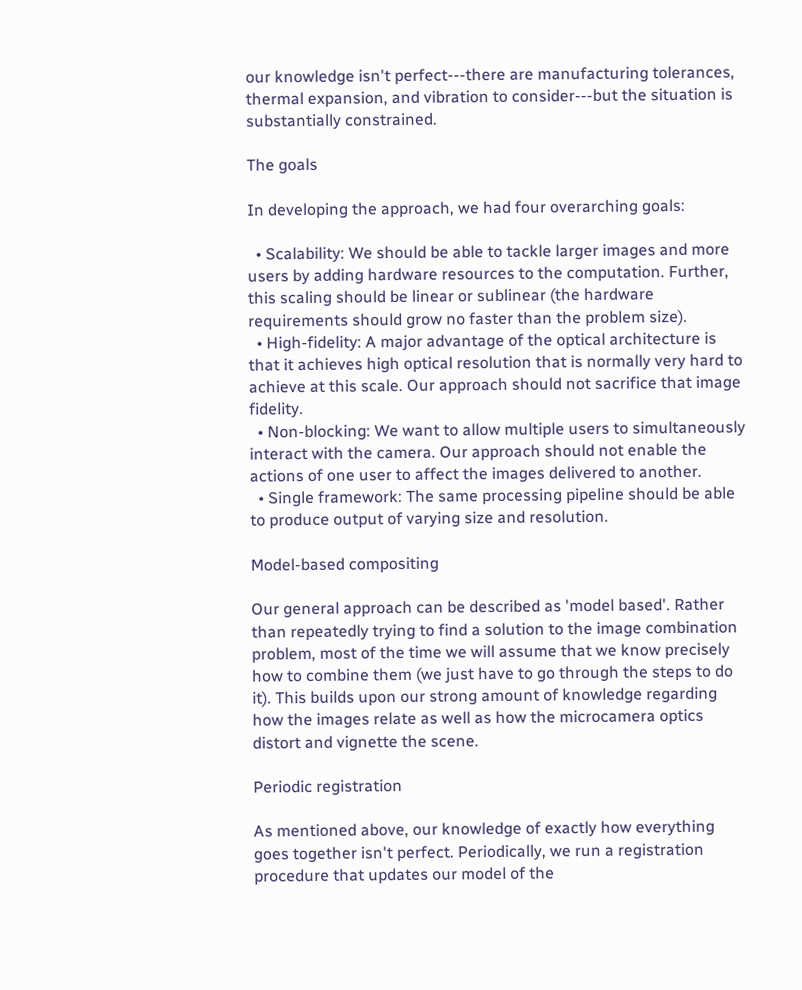our knowledge isn't perfect---there are manufacturing tolerances, thermal expansion, and vibration to consider---but the situation is substantially constrained.

The goals

In developing the approach, we had four overarching goals:

  • Scalability: We should be able to tackle larger images and more users by adding hardware resources to the computation. Further, this scaling should be linear or sublinear (the hardware requirements should grow no faster than the problem size).
  • High-fidelity: A major advantage of the optical architecture is that it achieves high optical resolution that is normally very hard to achieve at this scale. Our approach should not sacrifice that image fidelity.
  • Non-blocking: We want to allow multiple users to simultaneously interact with the camera. Our approach should not enable the actions of one user to affect the images delivered to another.
  • Single framework: The same processing pipeline should be able to produce output of varying size and resolution.

Model-based compositing

Our general approach can be described as 'model based'. Rather than repeatedly trying to find a solution to the image combination problem, most of the time we will assume that we know precisely how to combine them (we just have to go through the steps to do it). This builds upon our strong amount of knowledge regarding how the images relate as well as how the microcamera optics distort and vignette the scene.

Periodic registration

As mentioned above, our knowledge of exactly how everything goes together isn't perfect. Periodically, we run a registration procedure that updates our model of the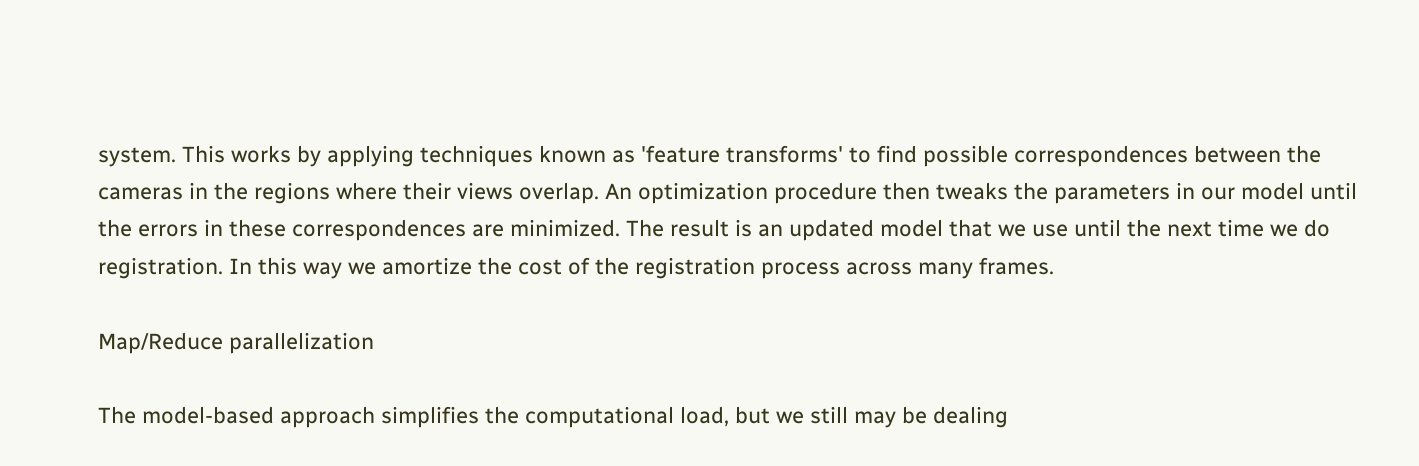system. This works by applying techniques known as 'feature transforms' to find possible correspondences between the cameras in the regions where their views overlap. An optimization procedure then tweaks the parameters in our model until the errors in these correspondences are minimized. The result is an updated model that we use until the next time we do registration. In this way we amortize the cost of the registration process across many frames.

Map/Reduce parallelization

The model-based approach simplifies the computational load, but we still may be dealing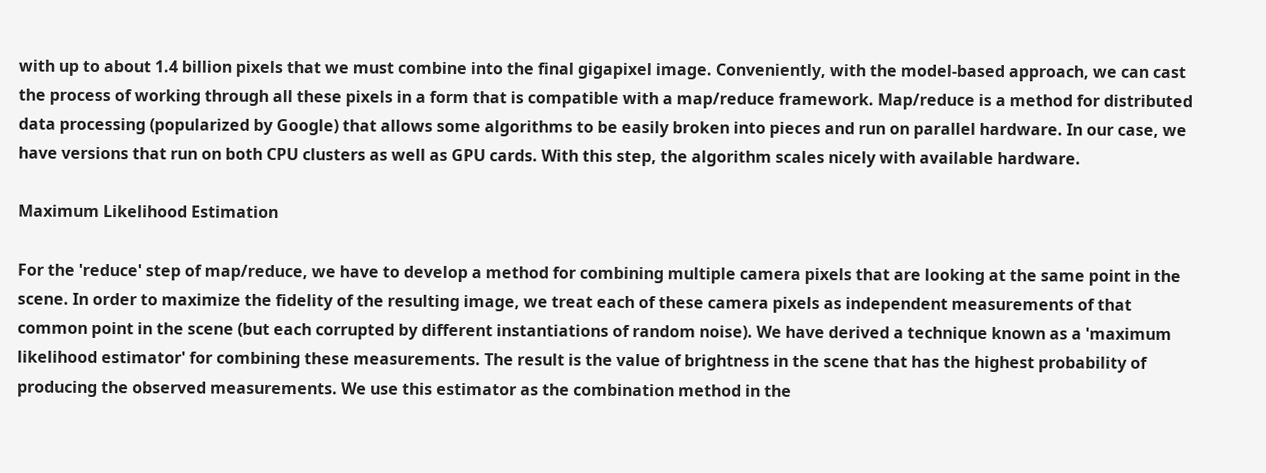with up to about 1.4 billion pixels that we must combine into the final gigapixel image. Conveniently, with the model-based approach, we can cast the process of working through all these pixels in a form that is compatible with a map/reduce framework. Map/reduce is a method for distributed data processing (popularized by Google) that allows some algorithms to be easily broken into pieces and run on parallel hardware. In our case, we have versions that run on both CPU clusters as well as GPU cards. With this step, the algorithm scales nicely with available hardware.

Maximum Likelihood Estimation

For the 'reduce' step of map/reduce, we have to develop a method for combining multiple camera pixels that are looking at the same point in the scene. In order to maximize the fidelity of the resulting image, we treat each of these camera pixels as independent measurements of that common point in the scene (but each corrupted by different instantiations of random noise). We have derived a technique known as a 'maximum likelihood estimator' for combining these measurements. The result is the value of brightness in the scene that has the highest probability of producing the observed measurements. We use this estimator as the combination method in the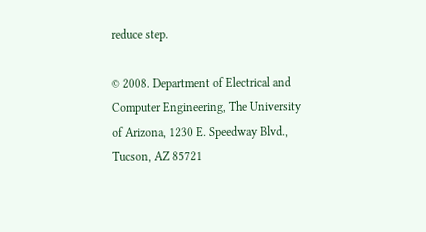reduce step.

© 2008. Department of Electrical and Computer Engineering, The University of Arizona, 1230 E. Speedway Blvd., Tucson, AZ 85721